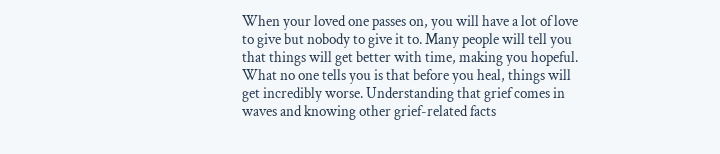When your loved one passes on, you will have a lot of love to give but nobody to give it to. Many people will tell you that things will get better with time, making you hopeful. What no one tells you is that before you heal, things will get incredibly worse. Understanding that grief comes in waves and knowing other grief-related facts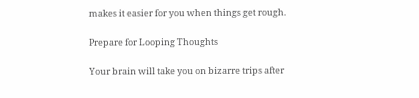makes it easier for you when things get rough.

Prepare for Looping Thoughts

Your brain will take you on bizarre trips after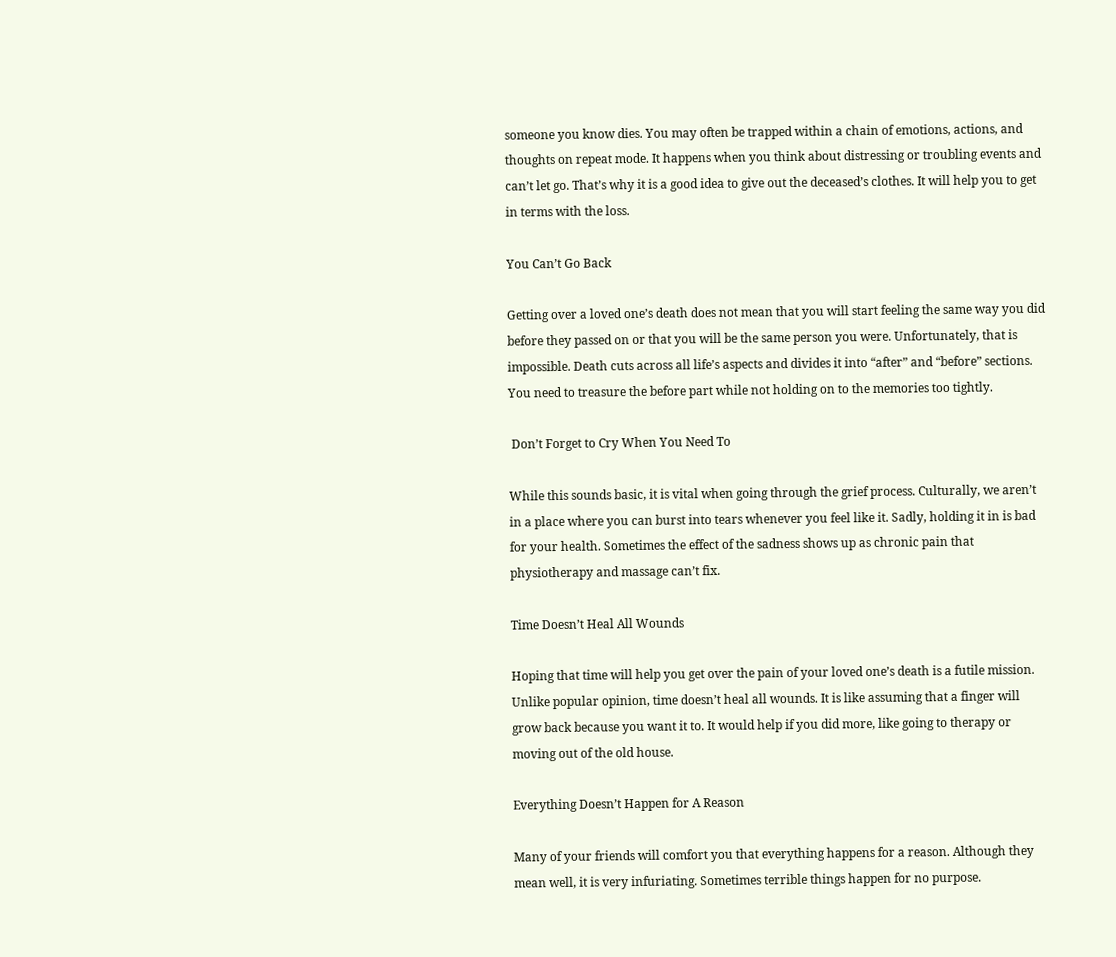someone you know dies. You may often be trapped within a chain of emotions, actions, and thoughts on repeat mode. It happens when you think about distressing or troubling events and can’t let go. That’s why it is a good idea to give out the deceased’s clothes. It will help you to get in terms with the loss.

You Can’t Go Back

Getting over a loved one’s death does not mean that you will start feeling the same way you did before they passed on or that you will be the same person you were. Unfortunately, that is impossible. Death cuts across all life’s aspects and divides it into “after” and “before” sections. You need to treasure the before part while not holding on to the memories too tightly.

 Don’t Forget to Cry When You Need To

While this sounds basic, it is vital when going through the grief process. Culturally, we aren’t in a place where you can burst into tears whenever you feel like it. Sadly, holding it in is bad for your health. Sometimes the effect of the sadness shows up as chronic pain that physiotherapy and massage can’t fix.

Time Doesn’t Heal All Wounds

Hoping that time will help you get over the pain of your loved one’s death is a futile mission. Unlike popular opinion, time doesn’t heal all wounds. It is like assuming that a finger will grow back because you want it to. It would help if you did more, like going to therapy or moving out of the old house.

Everything Doesn’t Happen for A Reason

Many of your friends will comfort you that everything happens for a reason. Although they mean well, it is very infuriating. Sometimes terrible things happen for no purpose.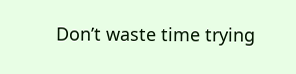Don’t waste time trying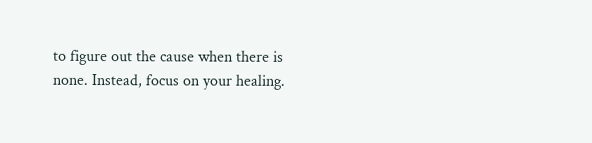to figure out the cause when there is none. Instead, focus on your healing.